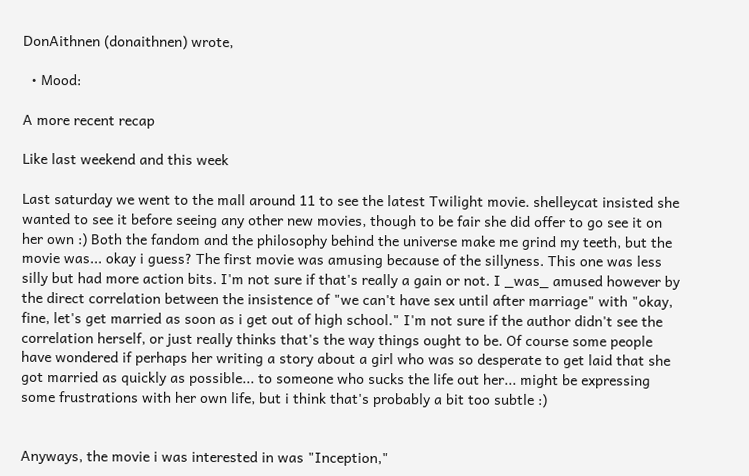DonAithnen (donaithnen) wrote,

  • Mood:

A more recent recap

Like last weekend and this week

Last saturday we went to the mall around 11 to see the latest Twilight movie. shelleycat insisted she wanted to see it before seeing any other new movies, though to be fair she did offer to go see it on her own :) Both the fandom and the philosophy behind the universe make me grind my teeth, but the movie was... okay i guess? The first movie was amusing because of the sillyness. This one was less silly but had more action bits. I'm not sure if that's really a gain or not. I _was_ amused however by the direct correlation between the insistence of "we can't have sex until after marriage" with "okay, fine, let's get married as soon as i get out of high school." I'm not sure if the author didn't see the correlation herself, or just really thinks that's the way things ought to be. Of course some people have wondered if perhaps her writing a story about a girl who was so desperate to get laid that she got married as quickly as possible... to someone who sucks the life out her... might be expressing some frustrations with her own life, but i think that's probably a bit too subtle :)


Anyways, the movie i was interested in was "Inception,"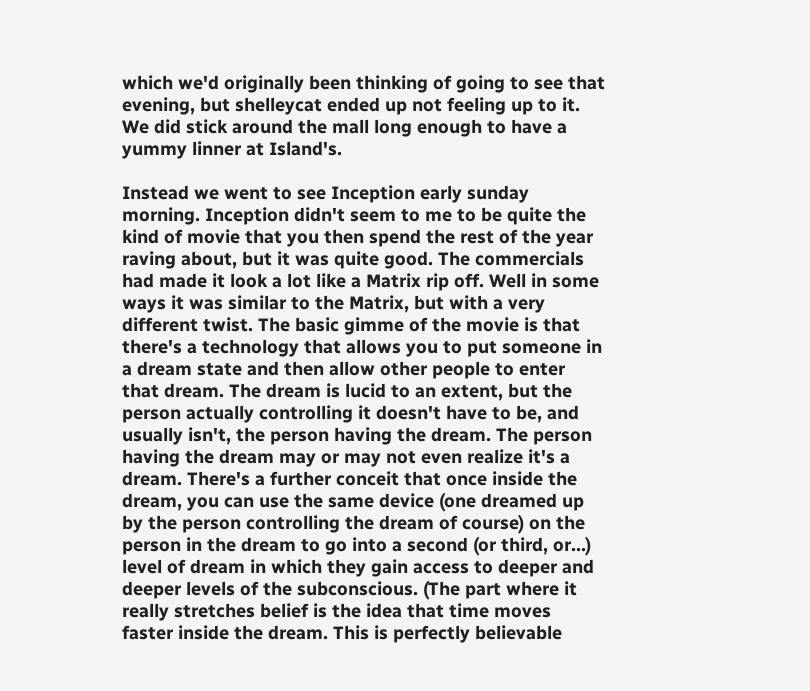which we'd originally been thinking of going to see that evening, but shelleycat ended up not feeling up to it. We did stick around the mall long enough to have a yummy linner at Island's.

Instead we went to see Inception early sunday morning. Inception didn't seem to me to be quite the kind of movie that you then spend the rest of the year raving about, but it was quite good. The commercials had made it look a lot like a Matrix rip off. Well in some ways it was similar to the Matrix, but with a very different twist. The basic gimme of the movie is that there's a technology that allows you to put someone in a dream state and then allow other people to enter that dream. The dream is lucid to an extent, but the person actually controlling it doesn't have to be, and usually isn't, the person having the dream. The person having the dream may or may not even realize it's a dream. There's a further conceit that once inside the dream, you can use the same device (one dreamed up by the person controlling the dream of course) on the person in the dream to go into a second (or third, or...) level of dream in which they gain access to deeper and deeper levels of the subconscious. (The part where it really stretches belief is the idea that time moves faster inside the dream. This is perfectly believable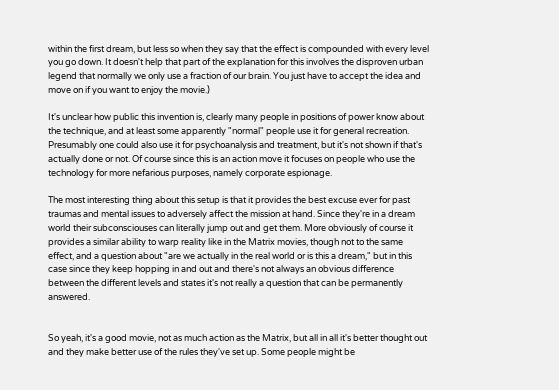within the first dream, but less so when they say that the effect is compounded with every level you go down. It doesn't help that part of the explanation for this involves the disproven urban legend that normally we only use a fraction of our brain. You just have to accept the idea and move on if you want to enjoy the movie.)

It's unclear how public this invention is, clearly many people in positions of power know about the technique, and at least some apparently "normal" people use it for general recreation. Presumably one could also use it for psychoanalysis and treatment, but it's not shown if that's actually done or not. Of course since this is an action move it focuses on people who use the technology for more nefarious purposes, namely corporate espionage.

The most interesting thing about this setup is that it provides the best excuse ever for past traumas and mental issues to adversely affect the mission at hand. Since they're in a dream world their subconsciouses can literally jump out and get them. More obviously of course it provides a similar ability to warp reality like in the Matrix movies, though not to the same effect, and a question about "are we actually in the real world or is this a dream," but in this case since they keep hopping in and out and there's not always an obvious difference between the different levels and states it's not really a question that can be permanently answered.


So yeah, it's a good movie, not as much action as the Matrix, but all in all it's better thought out and they make better use of the rules they've set up. Some people might be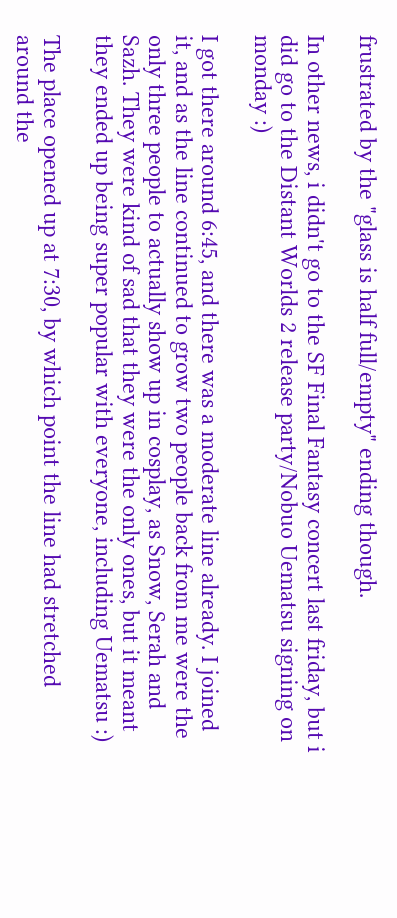frustrated by the "glass is half full/empty" ending though.

In other news, i didn't go to the SF Final Fantasy concert last friday, but i did go to the Distant Worlds 2 release party/Nobuo Uematsu signing on monday :)

I got there around 6:45, and there was a moderate line already. I joined it, and as the line continued to grow two people back from me were the only three people to actually show up in cosplay, as Snow, Serah and Sazh. They were kind of sad that they were the only ones, but it meant they ended up being super popular with everyone, including Uematsu :)

The place opened up at 7:30, by which point the line had stretched around the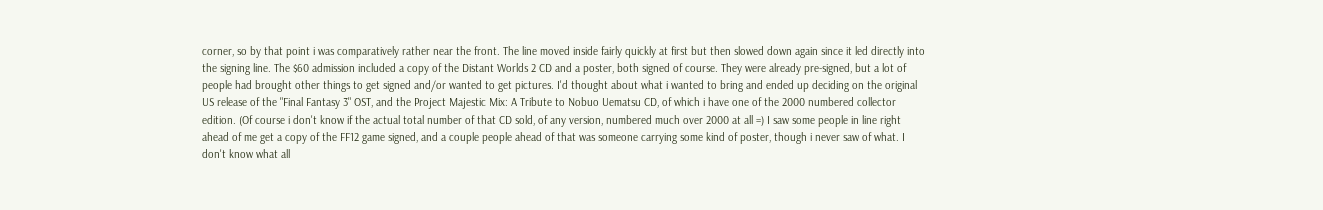corner, so by that point i was comparatively rather near the front. The line moved inside fairly quickly at first but then slowed down again since it led directly into the signing line. The $60 admission included a copy of the Distant Worlds 2 CD and a poster, both signed of course. They were already pre-signed, but a lot of people had brought other things to get signed and/or wanted to get pictures. I'd thought about what i wanted to bring and ended up deciding on the original US release of the "Final Fantasy 3" OST, and the Project Majestic Mix: A Tribute to Nobuo Uematsu CD, of which i have one of the 2000 numbered collector edition. (Of course i don't know if the actual total number of that CD sold, of any version, numbered much over 2000 at all =) I saw some people in line right ahead of me get a copy of the FF12 game signed, and a couple people ahead of that was someone carrying some kind of poster, though i never saw of what. I don't know what all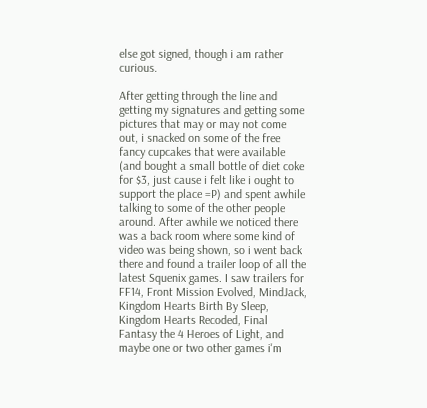else got signed, though i am rather curious.

After getting through the line and getting my signatures and getting some pictures that may or may not come out, i snacked on some of the free fancy cupcakes that were available (and bought a small bottle of diet coke for $3, just cause i felt like i ought to support the place =P) and spent awhile talking to some of the other people around. After awhile we noticed there was a back room where some kind of video was being shown, so i went back there and found a trailer loop of all the latest Squenix games. I saw trailers for FF14, Front Mission Evolved, MindJack, Kingdom Hearts Birth By Sleep, Kingdom Hearts Recoded, Final Fantasy the 4 Heroes of Light, and maybe one or two other games i'm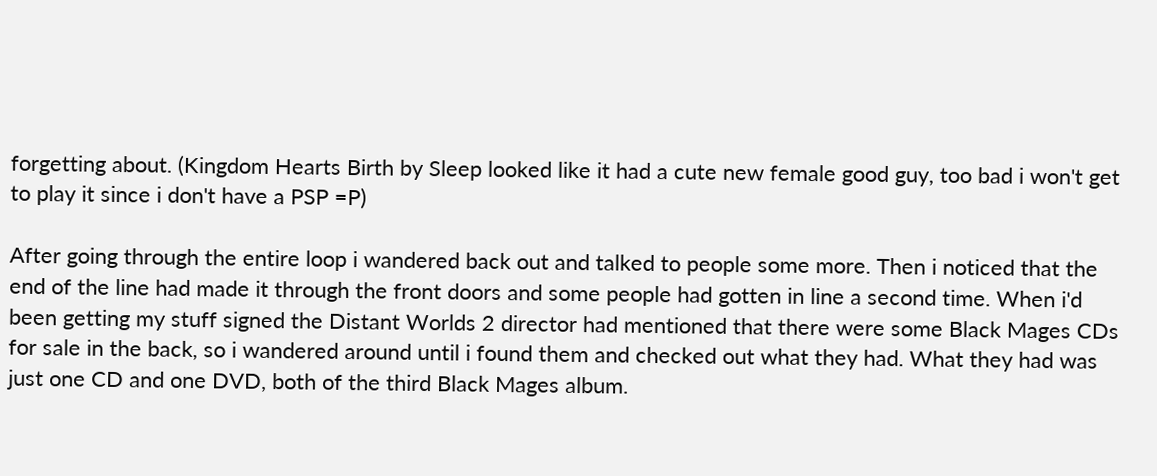forgetting about. (Kingdom Hearts Birth by Sleep looked like it had a cute new female good guy, too bad i won't get to play it since i don't have a PSP =P)

After going through the entire loop i wandered back out and talked to people some more. Then i noticed that the end of the line had made it through the front doors and some people had gotten in line a second time. When i'd been getting my stuff signed the Distant Worlds 2 director had mentioned that there were some Black Mages CDs for sale in the back, so i wandered around until i found them and checked out what they had. What they had was just one CD and one DVD, both of the third Black Mages album.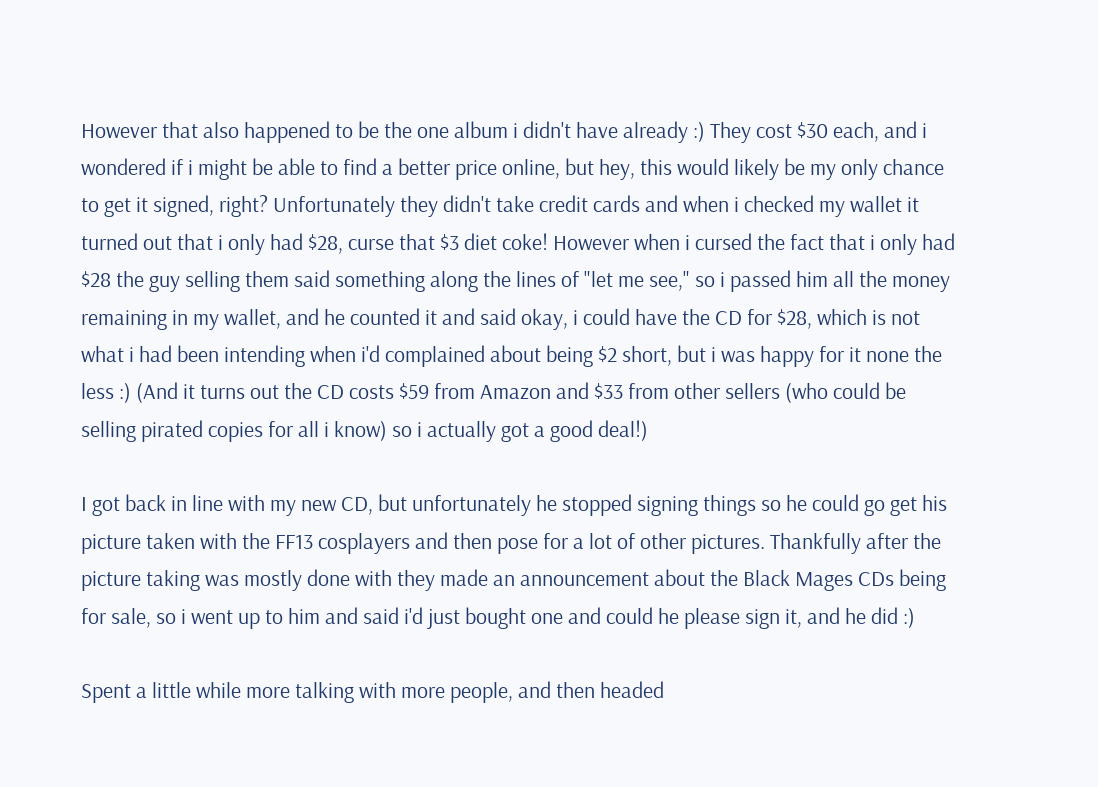However that also happened to be the one album i didn't have already :) They cost $30 each, and i wondered if i might be able to find a better price online, but hey, this would likely be my only chance to get it signed, right? Unfortunately they didn't take credit cards and when i checked my wallet it turned out that i only had $28, curse that $3 diet coke! However when i cursed the fact that i only had $28 the guy selling them said something along the lines of "let me see," so i passed him all the money remaining in my wallet, and he counted it and said okay, i could have the CD for $28, which is not what i had been intending when i'd complained about being $2 short, but i was happy for it none the less :) (And it turns out the CD costs $59 from Amazon and $33 from other sellers (who could be selling pirated copies for all i know) so i actually got a good deal!)

I got back in line with my new CD, but unfortunately he stopped signing things so he could go get his picture taken with the FF13 cosplayers and then pose for a lot of other pictures. Thankfully after the picture taking was mostly done with they made an announcement about the Black Mages CDs being for sale, so i went up to him and said i'd just bought one and could he please sign it, and he did :)

Spent a little while more talking with more people, and then headed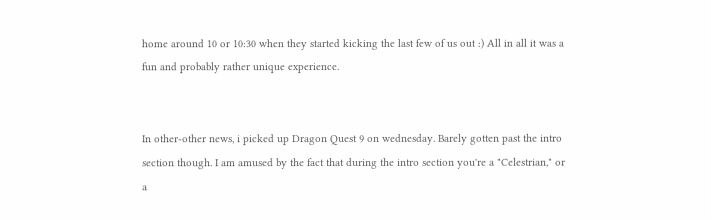home around 10 or 10:30 when they started kicking the last few of us out :) All in all it was a fun and probably rather unique experience.


In other-other news, i picked up Dragon Quest 9 on wednesday. Barely gotten past the intro section though. I am amused by the fact that during the intro section you're a "Celestrian," or a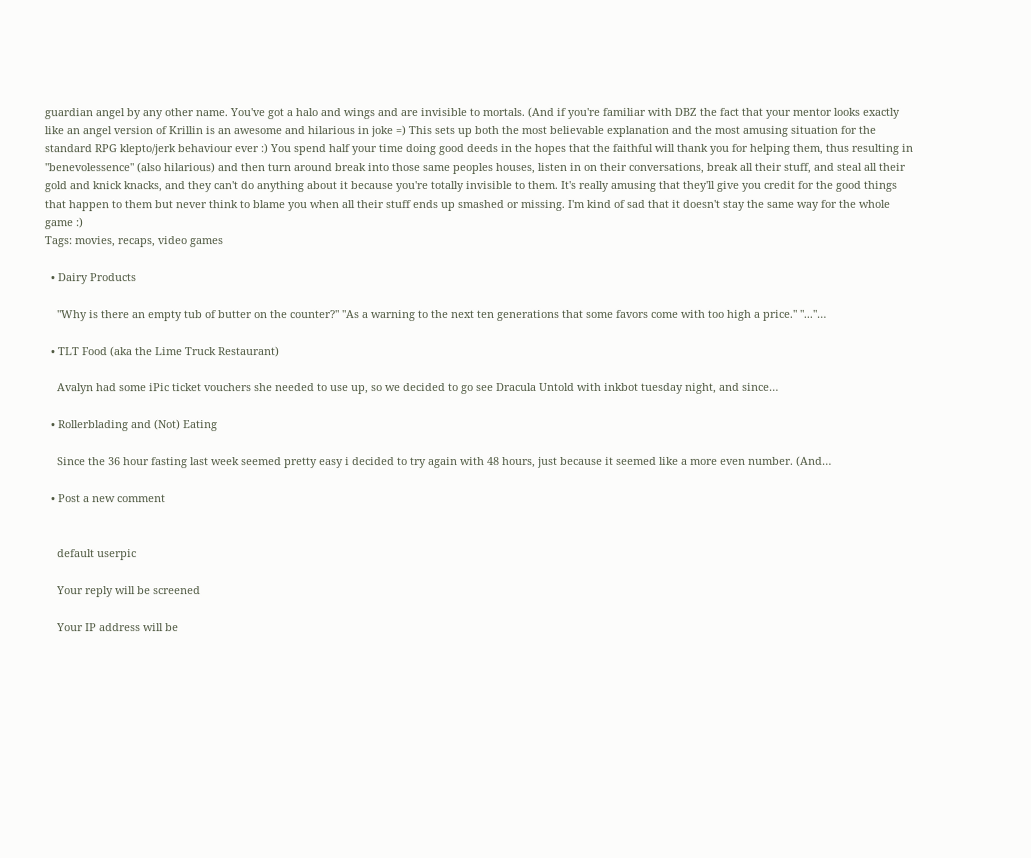guardian angel by any other name. You've got a halo and wings and are invisible to mortals. (And if you're familiar with DBZ the fact that your mentor looks exactly like an angel version of Krillin is an awesome and hilarious in joke =) This sets up both the most believable explanation and the most amusing situation for the standard RPG klepto/jerk behaviour ever :) You spend half your time doing good deeds in the hopes that the faithful will thank you for helping them, thus resulting in "benevolessence" (also hilarious) and then turn around break into those same peoples houses, listen in on their conversations, break all their stuff, and steal all their gold and knick knacks, and they can't do anything about it because you're totally invisible to them. It's really amusing that they'll give you credit for the good things that happen to them but never think to blame you when all their stuff ends up smashed or missing. I'm kind of sad that it doesn't stay the same way for the whole game :)
Tags: movies, recaps, video games

  • Dairy Products

    "Why is there an empty tub of butter on the counter?" "As a warning to the next ten generations that some favors come with too high a price." "..."…

  • TLT Food (aka the Lime Truck Restaurant)

    Avalyn had some iPic ticket vouchers she needed to use up, so we decided to go see Dracula Untold with inkbot tuesday night, and since…

  • Rollerblading and (Not) Eating

    Since the 36 hour fasting last week seemed pretty easy i decided to try again with 48 hours, just because it seemed like a more even number. (And…

  • Post a new comment


    default userpic

    Your reply will be screened

    Your IP address will be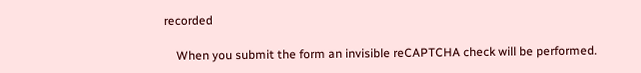recorded

    When you submit the form an invisible reCAPTCHA check will be performed.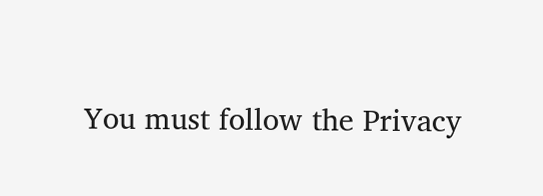You must follow the Privacy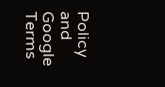Policy and Google Terms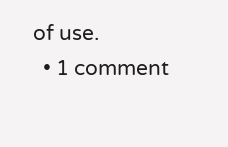of use.
  • 1 comment